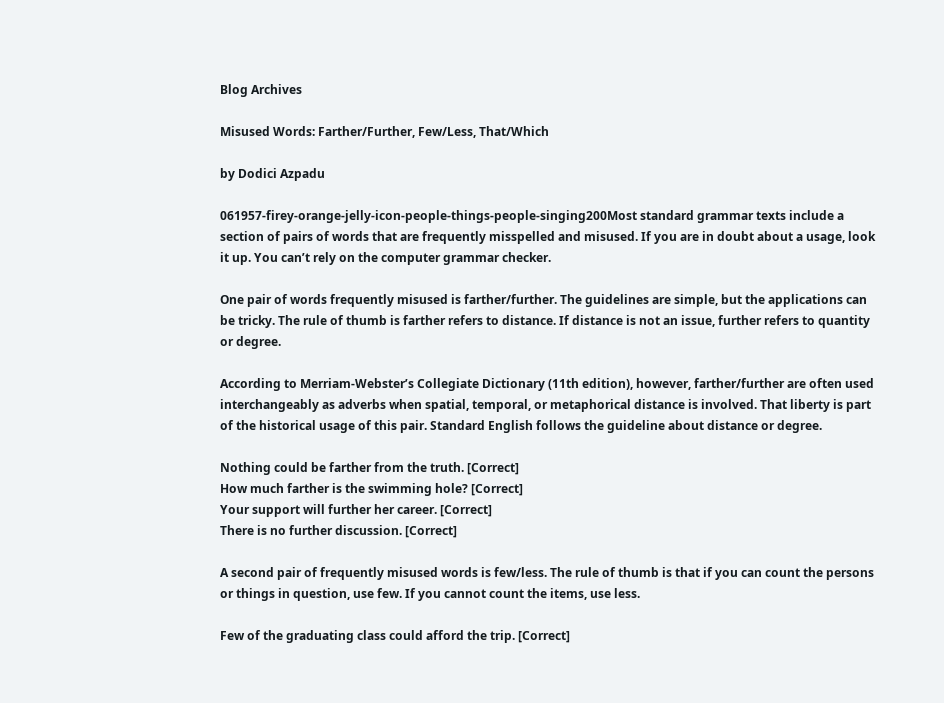Blog Archives

Misused Words: Farther/Further, Few/Less, That/Which

by Dodici Azpadu

061957-firey-orange-jelly-icon-people-things-people-singing200Most standard grammar texts include a section of pairs of words that are frequently misspelled and misused. If you are in doubt about a usage, look it up. You can’t rely on the computer grammar checker.

One pair of words frequently misused is farther/further. The guidelines are simple, but the applications can be tricky. The rule of thumb is farther refers to distance. If distance is not an issue, further refers to quantity or degree.

According to Merriam-Webster’s Collegiate Dictionary (11th edition), however, farther/further are often used interchangeably as adverbs when spatial, temporal, or metaphorical distance is involved. That liberty is part of the historical usage of this pair. Standard English follows the guideline about distance or degree.

Nothing could be farther from the truth. [Correct]
How much farther is the swimming hole? [Correct]
Your support will further her career. [Correct]
There is no further discussion. [Correct]

A second pair of frequently misused words is few/less. The rule of thumb is that if you can count the persons or things in question, use few. If you cannot count the items, use less.

Few of the graduating class could afford the trip. [Correct]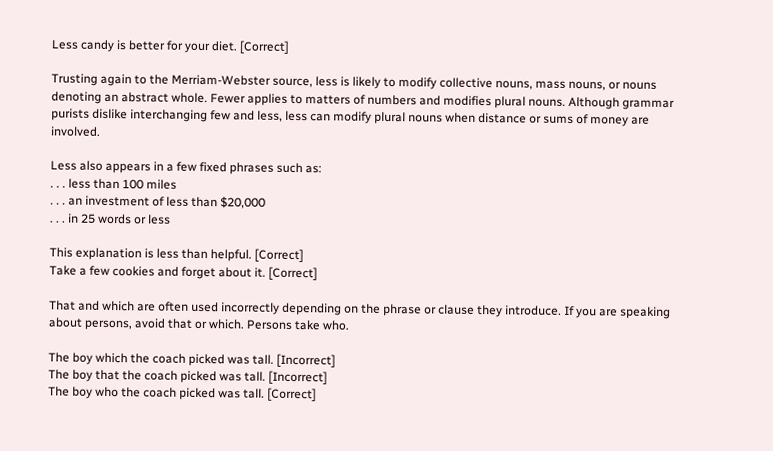Less candy is better for your diet. [Correct]

Trusting again to the Merriam-Webster source, less is likely to modify collective nouns, mass nouns, or nouns denoting an abstract whole. Fewer applies to matters of numbers and modifies plural nouns. Although grammar purists dislike interchanging few and less, less can modify plural nouns when distance or sums of money are involved.

Less also appears in a few fixed phrases such as:
. . . less than 100 miles
. . . an investment of less than $20,000
. . . in 25 words or less

This explanation is less than helpful. [Correct]
Take a few cookies and forget about it. [Correct]

That and which are often used incorrectly depending on the phrase or clause they introduce. If you are speaking about persons, avoid that or which. Persons take who.

The boy which the coach picked was tall. [Incorrect]
The boy that the coach picked was tall. [Incorrect]
The boy who the coach picked was tall. [Correct]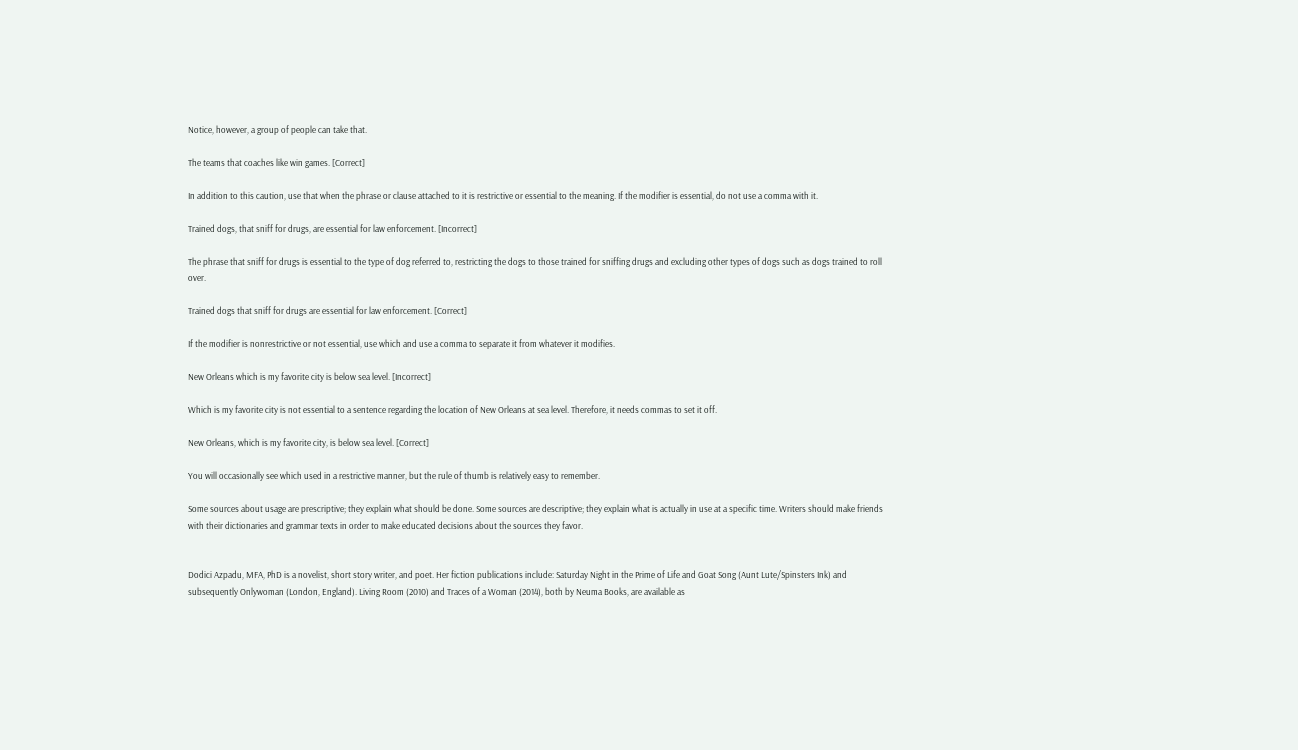Notice, however, a group of people can take that.

The teams that coaches like win games. [Correct]

In addition to this caution, use that when the phrase or clause attached to it is restrictive or essential to the meaning. If the modifier is essential, do not use a comma with it.

Trained dogs, that sniff for drugs, are essential for law enforcement. [Incorrect]

The phrase that sniff for drugs is essential to the type of dog referred to, restricting the dogs to those trained for sniffing drugs and excluding other types of dogs such as dogs trained to roll over.

Trained dogs that sniff for drugs are essential for law enforcement. [Correct]

If the modifier is nonrestrictive or not essential, use which and use a comma to separate it from whatever it modifies.

New Orleans which is my favorite city is below sea level. [Incorrect]

Which is my favorite city is not essential to a sentence regarding the location of New Orleans at sea level. Therefore, it needs commas to set it off.

New Orleans, which is my favorite city, is below sea level. [Correct]

You will occasionally see which used in a restrictive manner, but the rule of thumb is relatively easy to remember.

Some sources about usage are prescriptive; they explain what should be done. Some sources are descriptive; they explain what is actually in use at a specific time. Writers should make friends with their dictionaries and grammar texts in order to make educated decisions about the sources they favor.


Dodici Azpadu, MFA, PhD is a novelist, short story writer, and poet. Her fiction publications include: Saturday Night in the Prime of Life and Goat Song (Aunt Lute/Spinsters Ink) and subsequently Onlywoman (London, England). Living Room (2010) and Traces of a Woman (2014), both by Neuma Books, are available as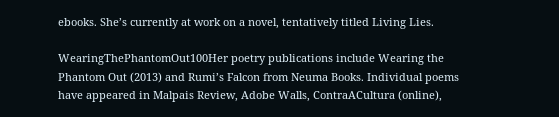ebooks. She’s currently at work on a novel, tentatively titled Living Lies.

WearingThePhantomOut100Her poetry publications include Wearing the Phantom Out (2013) and Rumi’s Falcon from Neuma Books. Individual poems have appeared in Malpais Review, Adobe Walls, ContraACultura (online),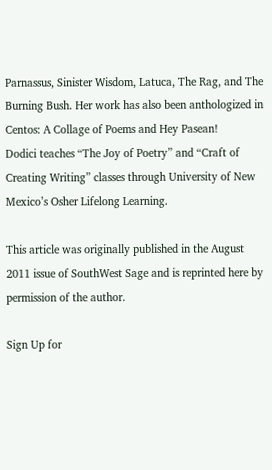Parnassus, Sinister Wisdom, Latuca, The Rag, and The Burning Bush. Her work has also been anthologized in Centos: A Collage of Poems and Hey Pasean!
Dodici teaches “The Joy of Poetry” and “Craft of Creating Writing” classes through University of New Mexico’s Osher Lifelong Learning.

This article was originally published in the August 2011 issue of SouthWest Sage and is reprinted here by permission of the author.

Sign Up for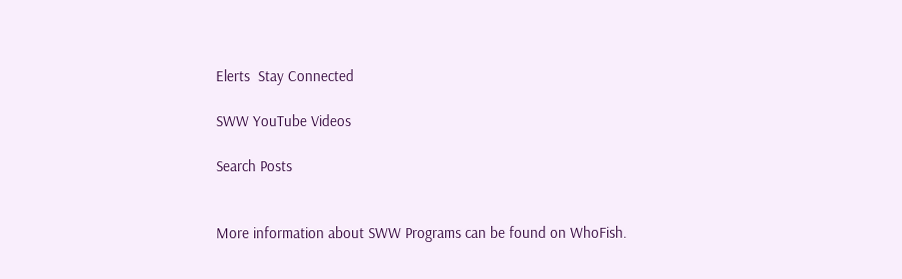Elerts  Stay Connected

SWW YouTube Videos

Search Posts


More information about SWW Programs can be found on WhoFish.